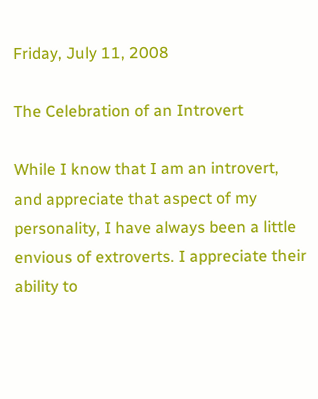Friday, July 11, 2008

The Celebration of an Introvert

While I know that I am an introvert, and appreciate that aspect of my personality, I have always been a little envious of extroverts. I appreciate their ability to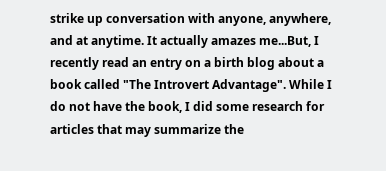strike up conversation with anyone, anywhere, and at anytime. It actually amazes me...But, I recently read an entry on a birth blog about a book called "The Introvert Advantage". While I do not have the book, I did some research for articles that may summarize the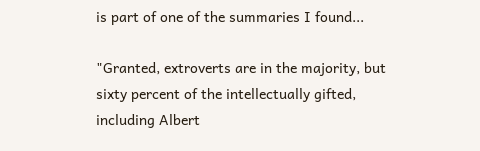is part of one of the summaries I found...

"Granted, extroverts are in the majority, but sixty percent of the intellectually gifted, including Albert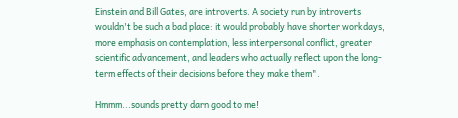Einstein and Bill Gates, are introverts. A society run by introverts wouldn't be such a bad place: it would probably have shorter workdays, more emphasis on contemplation, less interpersonal conflict, greater scientific advancement, and leaders who actually reflect upon the long-term effects of their decisions before they make them".

Hmmm...sounds pretty darn good to me!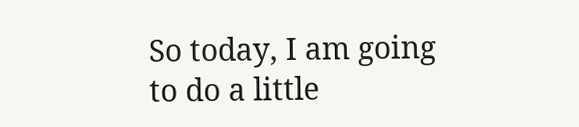So today, I am going to do a little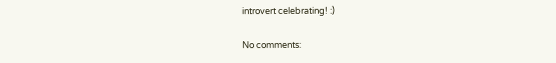introvert celebrating! :)

No comments: